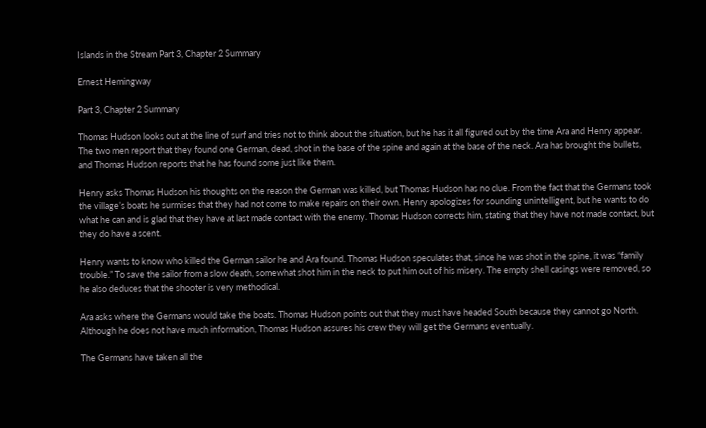Islands in the Stream Part 3, Chapter 2 Summary

Ernest Hemingway

Part 3, Chapter 2 Summary

Thomas Hudson looks out at the line of surf and tries not to think about the situation, but he has it all figured out by the time Ara and Henry appear. The two men report that they found one German, dead, shot in the base of the spine and again at the base of the neck. Ara has brought the bullets, and Thomas Hudson reports that he has found some just like them.

Henry asks Thomas Hudson his thoughts on the reason the German was killed, but Thomas Hudson has no clue. From the fact that the Germans took the village’s boats he surmises that they had not come to make repairs on their own. Henry apologizes for sounding unintelligent, but he wants to do what he can and is glad that they have at last made contact with the enemy. Thomas Hudson corrects him, stating that they have not made contact, but they do have a scent.

Henry wants to know who killed the German sailor he and Ara found. Thomas Hudson speculates that, since he was shot in the spine, it was “family trouble.” To save the sailor from a slow death, somewhat shot him in the neck to put him out of his misery. The empty shell casings were removed, so he also deduces that the shooter is very methodical.

Ara asks where the Germans would take the boats. Thomas Hudson points out that they must have headed South because they cannot go North. Although he does not have much information, Thomas Hudson assures his crew they will get the Germans eventually.

The Germans have taken all the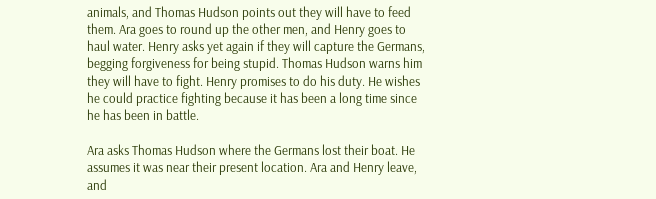animals, and Thomas Hudson points out they will have to feed them. Ara goes to round up the other men, and Henry goes to haul water. Henry asks yet again if they will capture the Germans, begging forgiveness for being stupid. Thomas Hudson warns him they will have to fight. Henry promises to do his duty. He wishes he could practice fighting because it has been a long time since he has been in battle.

Ara asks Thomas Hudson where the Germans lost their boat. He assumes it was near their present location. Ara and Henry leave, and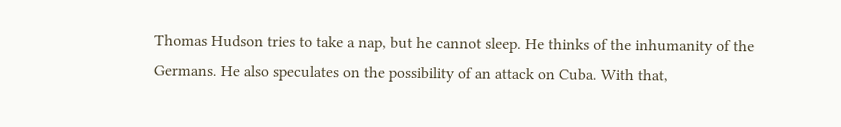Thomas Hudson tries to take a nap, but he cannot sleep. He thinks of the inhumanity of the Germans. He also speculates on the possibility of an attack on Cuba. With that,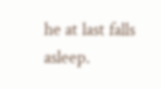he at last falls asleep.